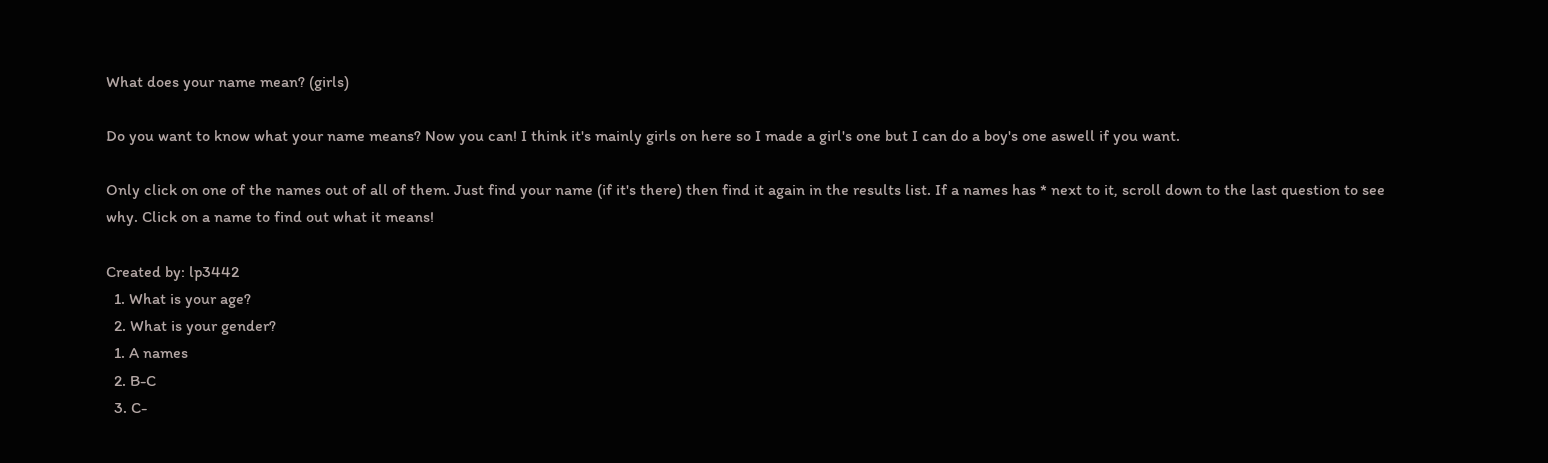What does your name mean? (girls)

Do you want to know what your name means? Now you can! I think it's mainly girls on here so I made a girl's one but I can do a boy's one aswell if you want.

Only click on one of the names out of all of them. Just find your name (if it's there) then find it again in the results list. If a names has * next to it, scroll down to the last question to see why. Click on a name to find out what it means!

Created by: lp3442
  1. What is your age?
  2. What is your gender?
  1. A names
  2. B-C
  3. C-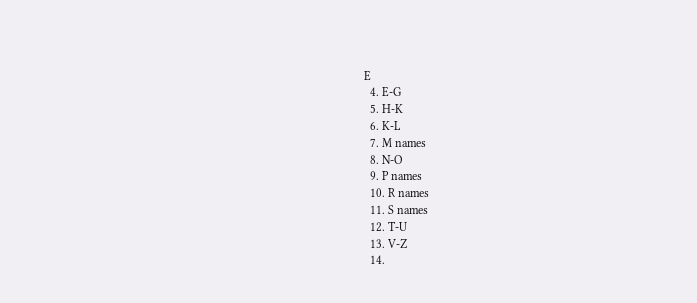E
  4. E-G
  5. H-K
  6. K-L
  7. M names
  8. N-O
  9. P names
  10. R names
  11. S names
  12. T-U
  13. V-Z
  14.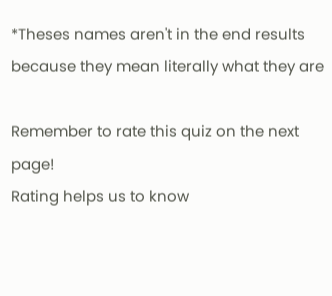*Theses names aren't in the end results because they mean literally what they are

Remember to rate this quiz on the next page!
Rating helps us to know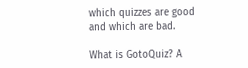which quizzes are good and which are bad.

What is GotoQuiz? A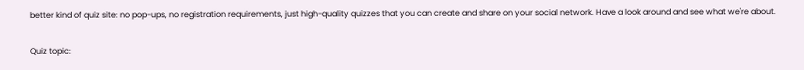better kind of quiz site: no pop-ups, no registration requirements, just high-quality quizzes that you can create and share on your social network. Have a look around and see what we're about.

Quiz topic: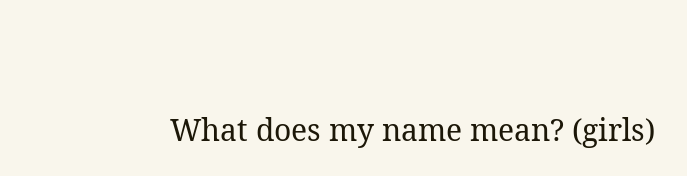What does my name mean? (girls)